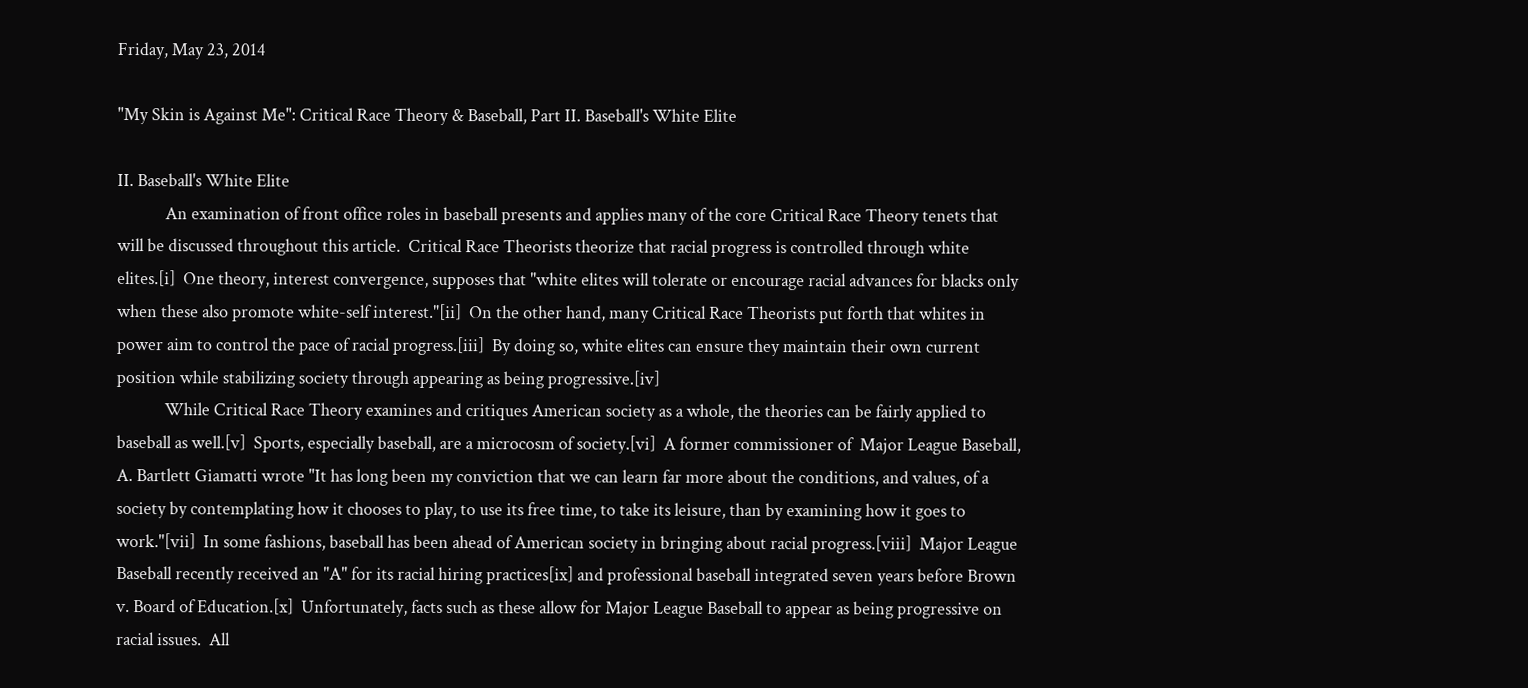Friday, May 23, 2014

"My Skin is Against Me": Critical Race Theory & Baseball, Part II. Baseball's White Elite

II. Baseball's White Elite
            An examination of front office roles in baseball presents and applies many of the core Critical Race Theory tenets that will be discussed throughout this article.  Critical Race Theorists theorize that racial progress is controlled through white elites.[i]  One theory, interest convergence, supposes that "white elites will tolerate or encourage racial advances for blacks only when these also promote white-self interest."[ii]  On the other hand, many Critical Race Theorists put forth that whites in power aim to control the pace of racial progress.[iii]  By doing so, white elites can ensure they maintain their own current position while stabilizing society through appearing as being progressive.[iv]
            While Critical Race Theory examines and critiques American society as a whole, the theories can be fairly applied to baseball as well.[v]  Sports, especially baseball, are a microcosm of society.[vi]  A former commissioner of  Major League Baseball, A. Bartlett Giamatti wrote "It has long been my conviction that we can learn far more about the conditions, and values, of a society by contemplating how it chooses to play, to use its free time, to take its leisure, than by examining how it goes to work."[vii]  In some fashions, baseball has been ahead of American society in bringing about racial progress.[viii]  Major League Baseball recently received an "A" for its racial hiring practices[ix] and professional baseball integrated seven years before Brown v. Board of Education.[x]  Unfortunately, facts such as these allow for Major League Baseball to appear as being progressive on racial issues.  All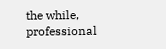the while, professional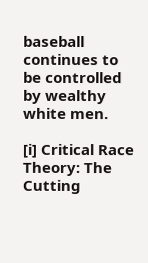baseball continues to be controlled by wealthy white men.

[i] Critical Race Theory: The Cutting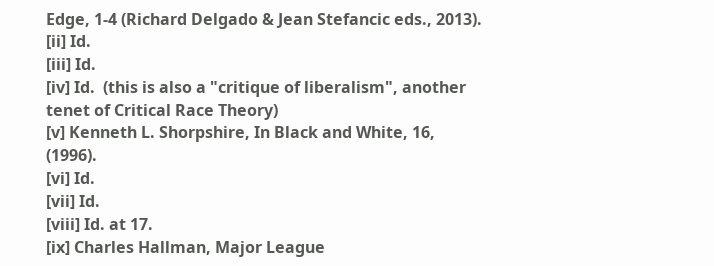Edge, 1-4 (Richard Delgado & Jean Stefancic eds., 2013).
[ii] Id.
[iii] Id.
[iv] Id.  (this is also a "critique of liberalism", another tenet of Critical Race Theory)
[v] Kenneth L. Shorpshire, In Black and White, 16, (1996).
[vi] Id.
[vii] Id.
[viii] Id. at 17.
[ix] Charles Hallman, Major League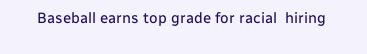Baseball earns top grade for racial  hiring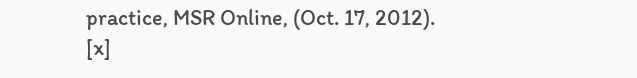practice, MSR Online, (Oct. 17, 2012).
[x]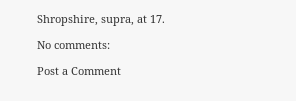Shropshire, supra, at 17.

No comments:

Post a Comment